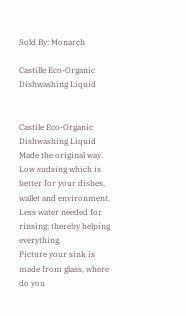Sold By: Monarch

Castille Eco-Organic Dishwashing Liquid


Castile Eco-Organic Dishwashing Liquid
Made the original way. Low sudsing which is better for your dishes, wallet and environment.
Less water needed for rinsing; thereby helping everything.
Picture your sink is made from glass, where do you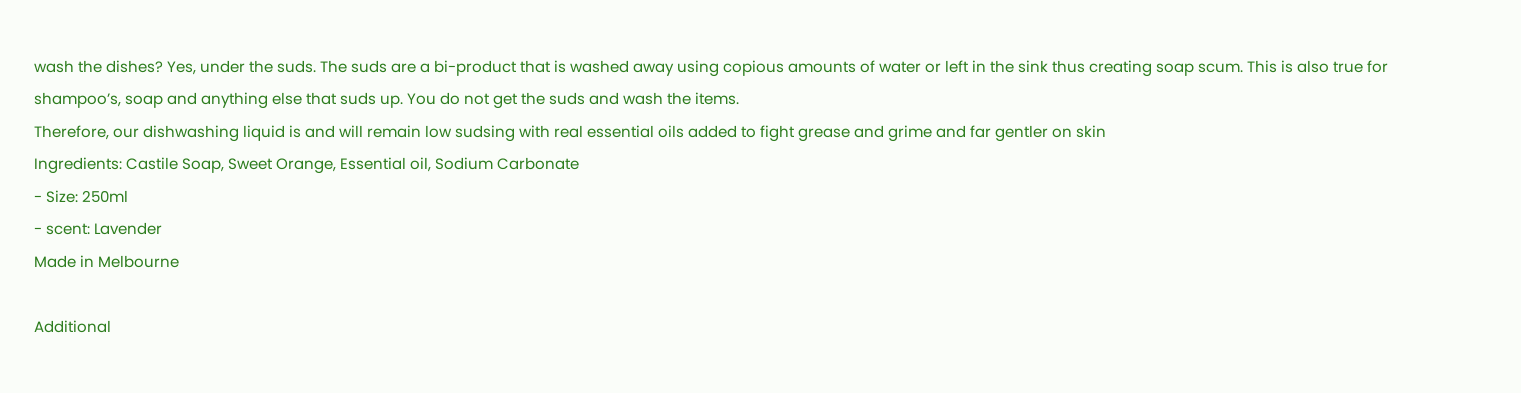wash the dishes? Yes, under the suds. The suds are a bi-product that is washed away using copious amounts of water or left in the sink thus creating soap scum. This is also true for shampoo’s, soap and anything else that suds up. You do not get the suds and wash the items.
Therefore, our dishwashing liquid is and will remain low sudsing with real essential oils added to fight grease and grime and far gentler on skin
Ingredients: Castile Soap, Sweet Orange, Essential oil, Sodium Carbonate
- Size: 250ml
- scent: Lavender
Made in Melbourne

Additional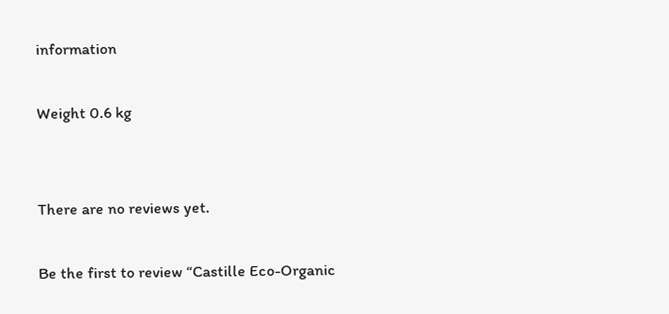information

Weight 0.6 kg


There are no reviews yet.

Be the first to review “Castille Eco-Organic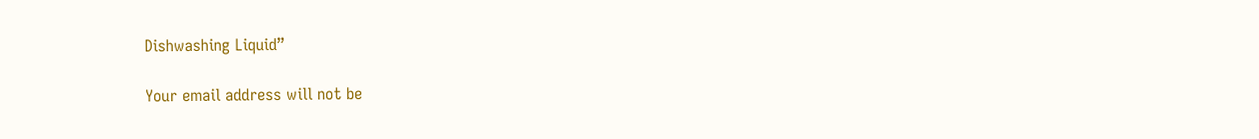Dishwashing Liquid”

Your email address will not be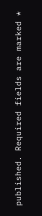published. Required fields are marked *